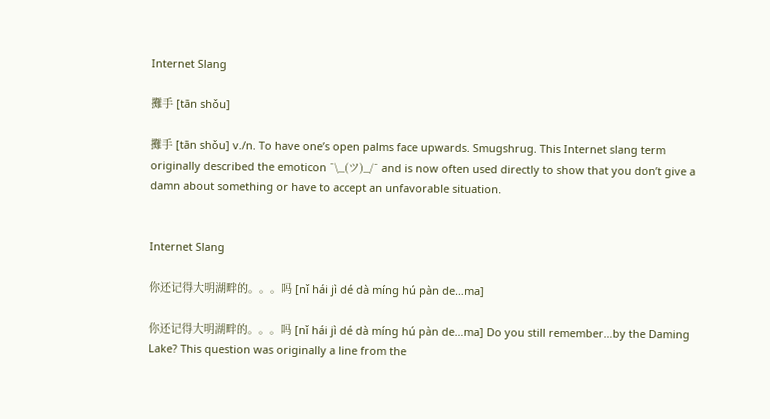Internet Slang

攤手 [tān shǒu]

攤手 [tān shǒu] v./n. To have one’s open palms face upwards. Smugshrug. This Internet slang term originally described the emoticon ¯\_(ツ)_/¯ and is now often used directly to show that you don’t give a damn about something or have to accept an unfavorable situation.


Internet Slang

你还记得大明湖畔的。。。吗 [nǐ hái jì dé dà míng hú pàn de…ma]

你还记得大明湖畔的。。。吗 [nǐ hái jì dé dà míng hú pàn de…ma] Do you still remember…by the Daming Lake? This question was originally a line from the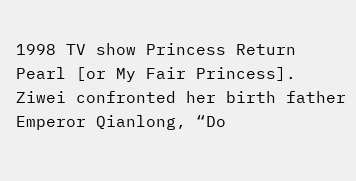1998 TV show Princess Return Pearl [or My Fair Princess]. Ziwei confronted her birth father Emperor Qianlong, “Do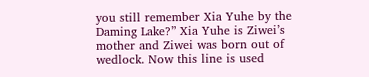you still remember Xia Yuhe by the Daming Lake?” Xia Yuhe is Ziwei’s mother and Ziwei was born out of wedlock. Now this line is used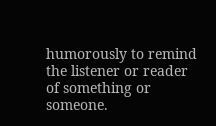humorously to remind the listener or reader of something or someone.